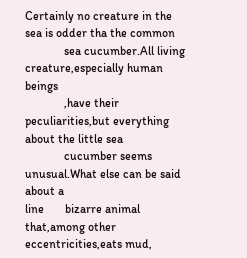Certainly no creature in the sea is odder tha the common
             sea cucumber.All living creature,especially human beings
             ,have their peculiarities,but everything about the little sea
             cucumber seems unusual.What else can be said about a
line       bizarre animal that,among other eccentricities,eats mud,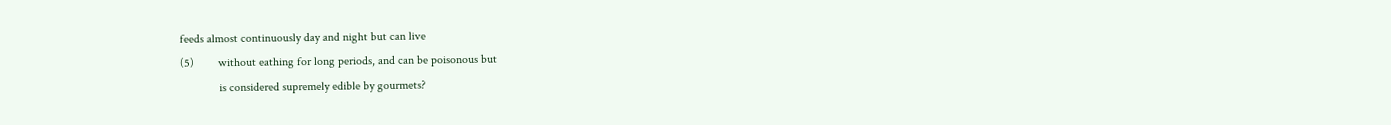feeds almost continuously day and night but can live
(5)        without eathing for long periods, and can be poisonous but
             is considered supremely edible by gourmets?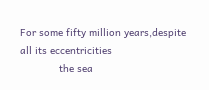For some fifty million years,despite all its eccentricities
             the sea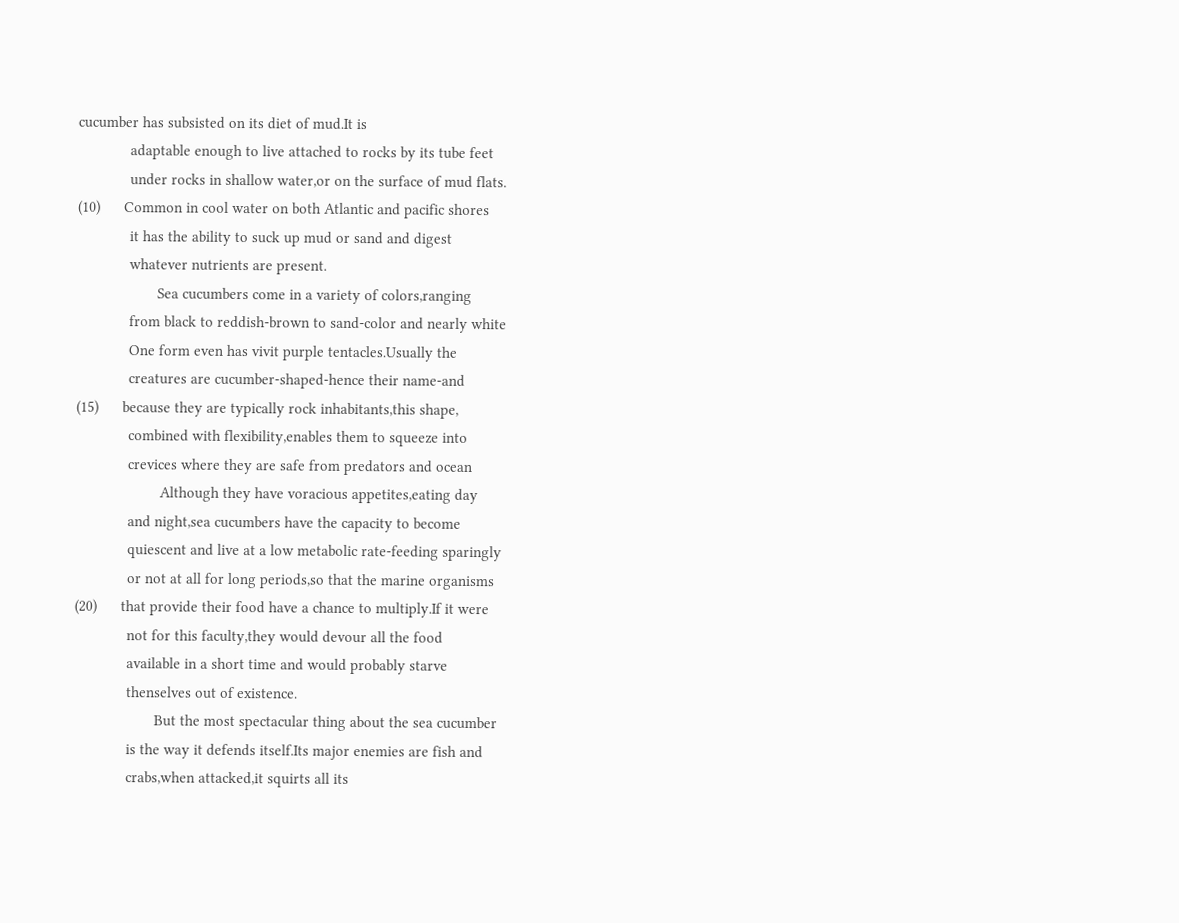cucumber has subsisted on its diet of mud.It is
             adaptable enough to live attached to rocks by its tube feet
             under rocks in shallow water,or on the surface of mud flats.
(10)      Common in cool water on both Atlantic and pacific shores
             it has the ability to suck up mud or sand and digest
             whatever nutrients are present.
                    Sea cucumbers come in a variety of colors,ranging
             from black to reddish-brown to sand-color and nearly white
             One form even has vivit purple tentacles.Usually the
             creatures are cucumber-shaped-hence their name-and
(15)      because they are typically rock inhabitants,this shape,
             combined with flexibility,enables them to squeeze into
             crevices where they are safe from predators and ocean
                     Although they have voracious appetites,eating day
             and night,sea cucumbers have the capacity to become
             quiescent and live at a low metabolic rate-feeding sparingly
             or not at all for long periods,so that the marine organisms
(20)      that provide their food have a chance to multiply.If it were
             not for this faculty,they would devour all the food
             available in a short time and would probably starve
             thenselves out of existence.
                    But the most spectacular thing about the sea cucumber
             is the way it defends itself.Its major enemies are fish and
             crabs,when attacked,it squirts all its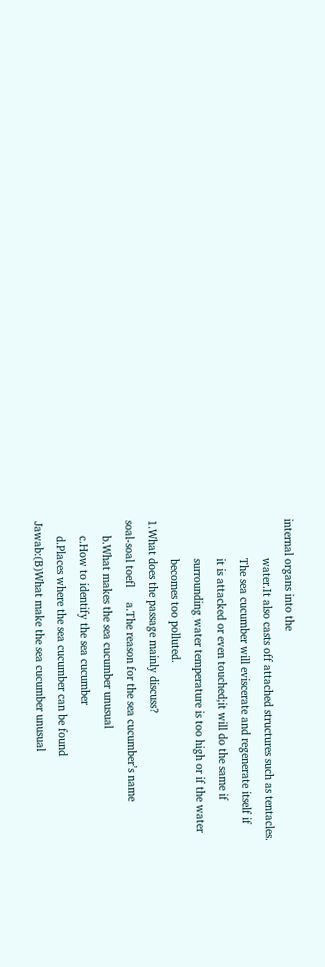internal organs into the
             water.It also casts off attached structures such as tentacles.
             The sea cucumber will eviscerate and regenerate itself if
             it is attacked or even touched;it will do the same if
             surrounding water temperature is too high or if the water
             becomes too polluted.
1.What does the passage mainly discuss?
soal-soal toefl     a.The reason for the sea cucumber’s name
     b.What makes the sea cucumber unusual
     c.How to identify the sea cucumber
     d.Places where the sea cucumber can be found
Jawab:(B)What make the sea cucumber unusual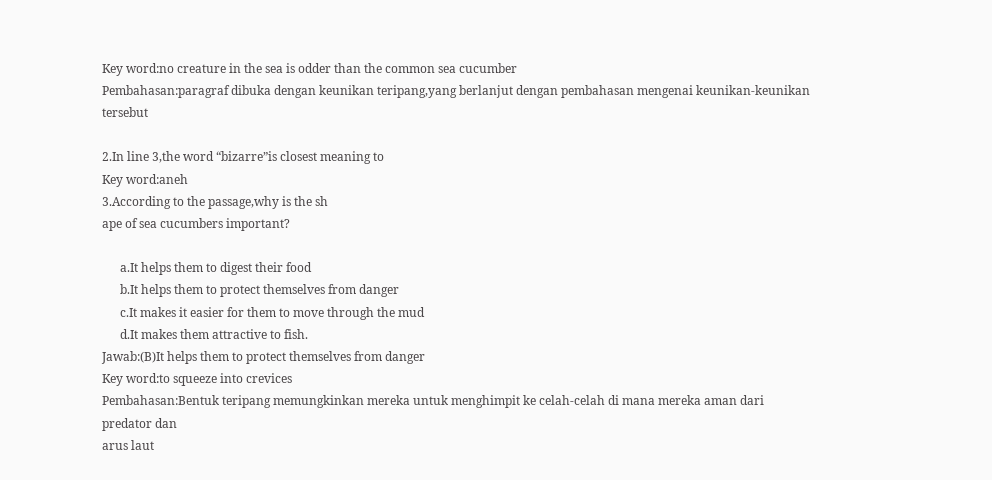Key word:no creature in the sea is odder than the common sea cucumber
Pembahasan:paragraf dibuka dengan keunikan teripang,yang berlanjut dengan pembahasan mengenai keunikan-keunikan tersebut

2.In line 3,the word “bizarre”is closest meaning to
Key word:aneh
3.According to the passage,why is the sh
ape of sea cucumbers important?

      a.It helps them to digest their food
      b.It helps them to protect themselves from danger
      c.It makes it easier for them to move through the mud
      d.It makes them attractive to fish.
Jawab:(B)It helps them to protect themselves from danger
Key word:to squeeze into crevices
Pembahasan:Bentuk teripang memungkinkan mereka untuk menghimpit ke celah-celah di mana mereka aman dari predator dan
arus laut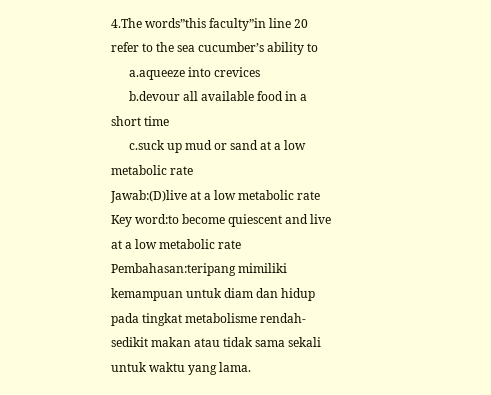4.The words”this faculty”in line 20 refer to the sea cucumber’s ability to
      a.aqueeze into crevices
      b.devour all available food in a short time
      c.suck up mud or sand at a low metabolic rate
Jawab:(D)live at a low metabolic rate
Key word:to become quiescent and live at a low metabolic rate
Pembahasan:teripang mimiliki kemampuan untuk diam dan hidup pada tingkat metabolisme rendah-sedikit makan atau tidak sama sekali untuk waktu yang lama.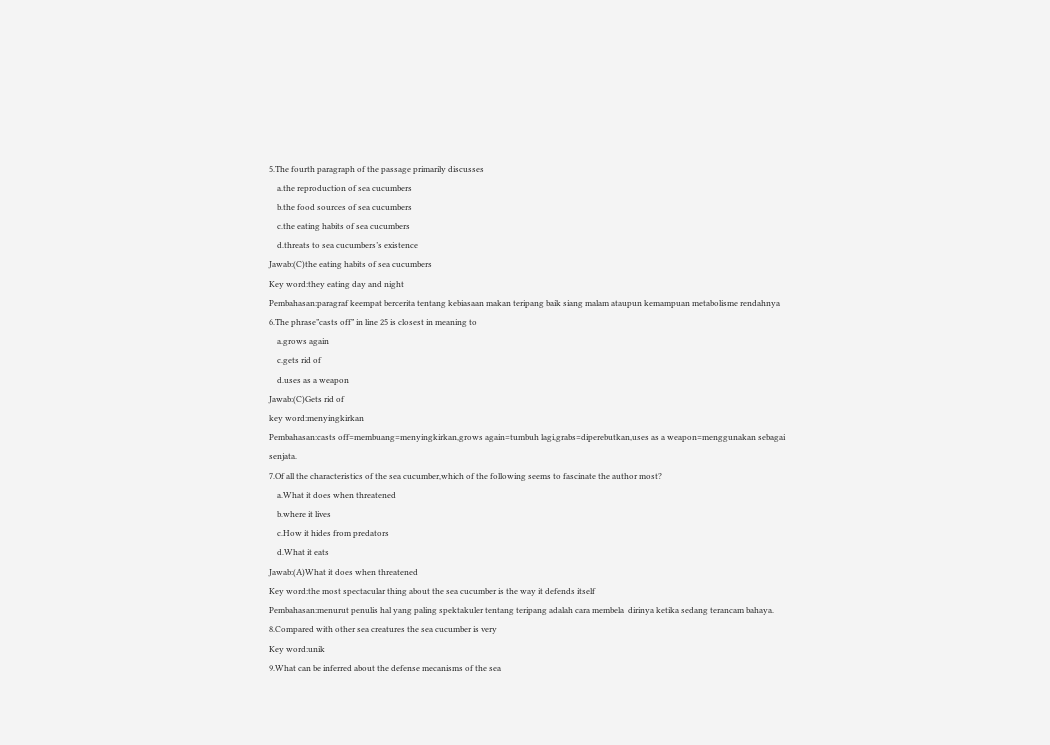5.The fourth paragraph of the passage primarily discusses
    a.the reproduction of sea cucumbers
    b.the food sources of sea cucumbers
    c.the eating habits of sea cucumbers
    d.threats to sea cucumbers’s existence
Jawab:(C)the eating habits of sea cucumbers
Key word:they eating day and night
Pembahasan:paragraf keempat bercerita tentang kebiasaan makan teripang baik siang malam ataupun kemampuan metabolisme rendahnya
6.The phrase”casts off” in line 25 is closest in meaning to
    a.grows again
    c.gets rid of
    d.uses as a weapon
Jawab:(C)Gets rid of
key word:menyingkirkan
Pembahasan:casts off=membuang=menyingkirkan,grows again=tumbuh lagi,grabs=diperebutkan,uses as a weapon=menggunakan sebagai senjata.
7.Of all the characteristics of the sea cucumber,which of the following seems to fascinate the author most?
    a.What it does when threatened
    b.where it lives
    c.How it hides from predators
    d.What it eats
Jawab:(A)What it does when threatened
Key word:the most spectacular thing about the sea cucumber is the way it defends itself
Pembahasan:menurut penulis hal yang paling spektakuler tentang teripang adalah cara membela  dirinya ketika sedang terancam bahaya.
8.Compared with other sea creatures the sea cucumber is very
Key word:unik
9.What can be inferred about the defense mecanisms of the sea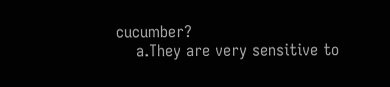cucumber?
    a.They are very sensitive to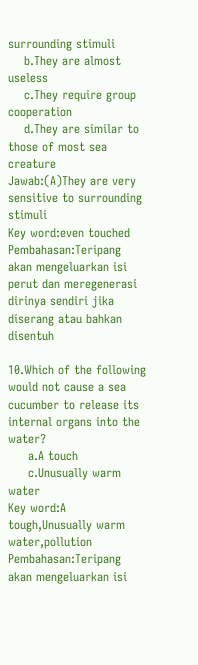surrounding stimuli
    b.They are almost useless
    c.They require group cooperation
    d.They are similar to those of most sea creature
Jawab:(A)They are very sensitive to surrounding stimuli
Key word:even touched
Pembahasan:Teripang akan mengeluarkan isi perut dan meregenerasi dirinya sendiri jika diserang atau bahkan disentuh

10.Which of the following would not cause a sea cucumber to release its internal organs into the water?
     a.A touch
     c.Unusually warm water
Key word:A tough,Unusually warm water,pollution
Pembahasan:Teripang akan mengeluarkan isi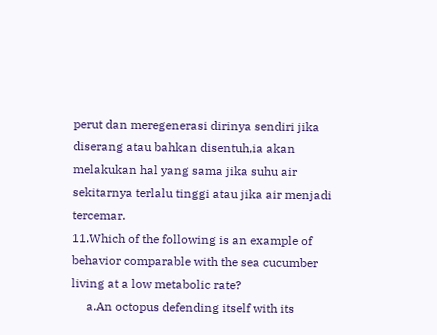perut dan meregenerasi dirinya sendiri jika diserang atau bahkan disentuh,ia akan melakukan hal yang sama jika suhu air sekitarnya terlalu tinggi atau jika air menjadi tercemar.
11.Which of the following is an example of behavior comparable with the sea cucumber living at a low metabolic rate?
     a.An octopus defending itself with its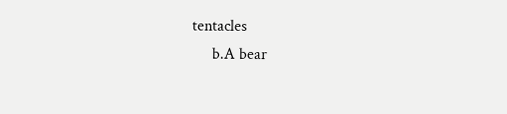tentacles
     b.A bear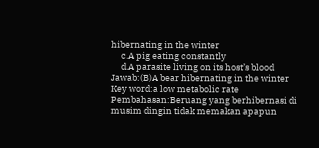hibernating in the winter
     c.A pig eating constantly
     d.A parasite living on its host’s blood
Jawab:(B)A bear hibernating in the winter
Key word:a low metabolic rate
Pembahasan:Beruang yang berhibernasi di musim dingin tidak memakan apapun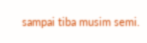sampai tiba musim semi.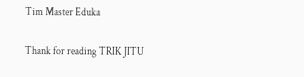Tim Master Eduka

Thank for reading TRIK JITU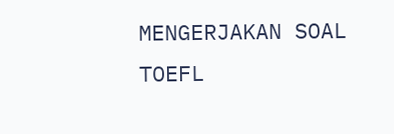MENGERJAKAN SOAL TOEFL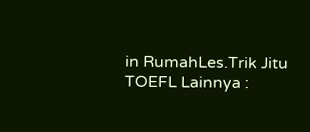in RumahLes.Trik Jitu TOEFL Lainnya :